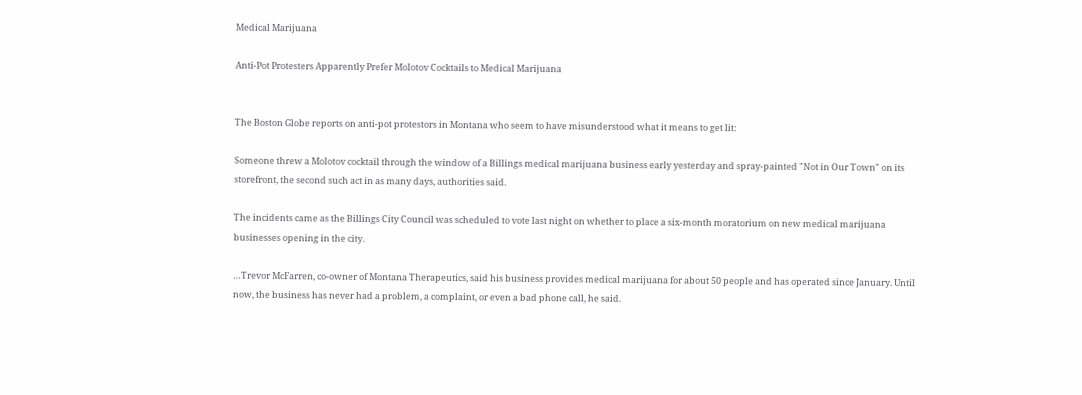Medical Marijuana

Anti-Pot Protesters Apparently Prefer Molotov Cocktails to Medical Marijuana


The Boston Globe reports on anti-pot protestors in Montana who seem to have misunderstood what it means to get lit:

Someone threw a Molotov cocktail through the window of a Billings medical marijuana business early yesterday and spray-painted "Not in Our Town" on its storefront, the second such act in as many days, authorities said.

The incidents came as the Billings City Council was scheduled to vote last night on whether to place a six-month moratorium on new medical marijuana businesses opening in the city.

…Trevor McFarren, co-owner of Montana Therapeutics, said his business provides medical marijuana for about 50 people and has operated since January. Until now, the business has never had a problem, a complaint, or even a bad phone call, he said.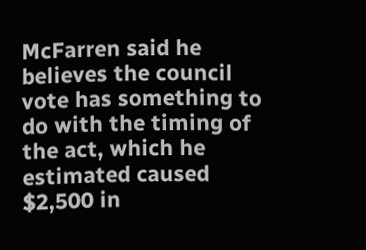McFarren said he believes the council vote has something to do with the timing of the act, which he estimated caused $2,500 in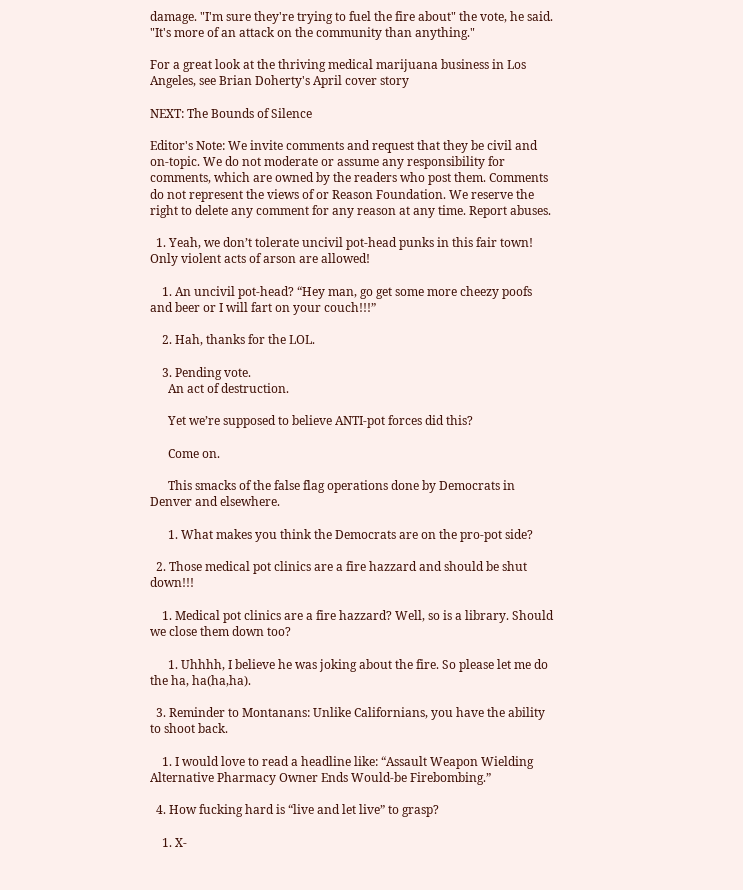damage. "I'm sure they're trying to fuel the fire about" the vote, he said. "It's more of an attack on the community than anything."

For a great look at the thriving medical marijuana business in Los Angeles, see Brian Doherty's April cover story

NEXT: The Bounds of Silence

Editor's Note: We invite comments and request that they be civil and on-topic. We do not moderate or assume any responsibility for comments, which are owned by the readers who post them. Comments do not represent the views of or Reason Foundation. We reserve the right to delete any comment for any reason at any time. Report abuses.

  1. Yeah, we don’t tolerate uncivil pot-head punks in this fair town! Only violent acts of arson are allowed!

    1. An uncivil pot-head? “Hey man, go get some more cheezy poofs and beer or I will fart on your couch!!!”

    2. Hah, thanks for the LOL.

    3. Pending vote.
      An act of destruction.

      Yet we’re supposed to believe ANTI-pot forces did this?

      Come on.

      This smacks of the false flag operations done by Democrats in Denver and elsewhere.

      1. What makes you think the Democrats are on the pro-pot side?

  2. Those medical pot clinics are a fire hazzard and should be shut down!!!

    1. Medical pot clinics are a fire hazzard? Well, so is a library. Should we close them down too?

      1. Uhhhh, I believe he was joking about the fire. So please let me do the ha, ha(ha,ha).

  3. Reminder to Montanans: Unlike Californians, you have the ability to shoot back.

    1. I would love to read a headline like: “Assault Weapon Wielding Alternative Pharmacy Owner Ends Would-be Firebombing.”

  4. How fucking hard is “live and let live” to grasp?

    1. X-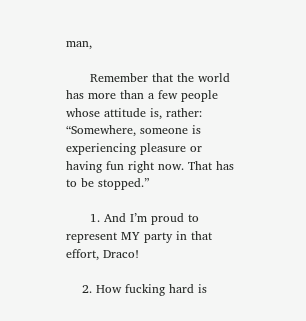man,

      Remember that the world has more than a few people whose attitude is, rather: “Somewhere, someone is experiencing pleasure or having fun right now. That has to be stopped.”

      1. And I’m proud to represent MY party in that effort, Draco!

    2. How fucking hard is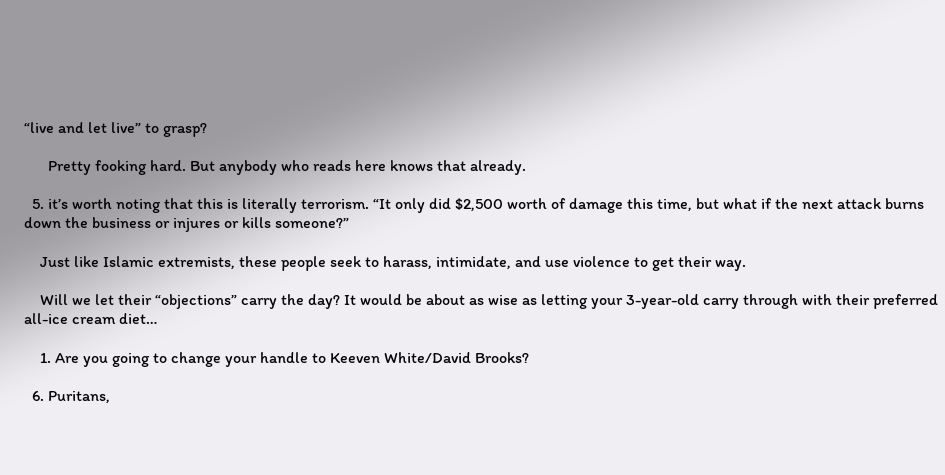“live and let live” to grasp?

      Pretty fooking hard. But anybody who reads here knows that already.

  5. it’s worth noting that this is literally terrorism. “It only did $2,500 worth of damage this time, but what if the next attack burns down the business or injures or kills someone?”

    Just like Islamic extremists, these people seek to harass, intimidate, and use violence to get their way.

    Will we let their “objections” carry the day? It would be about as wise as letting your 3-year-old carry through with their preferred all-ice cream diet…

    1. Are you going to change your handle to Keeven White/David Brooks?

  6. Puritans,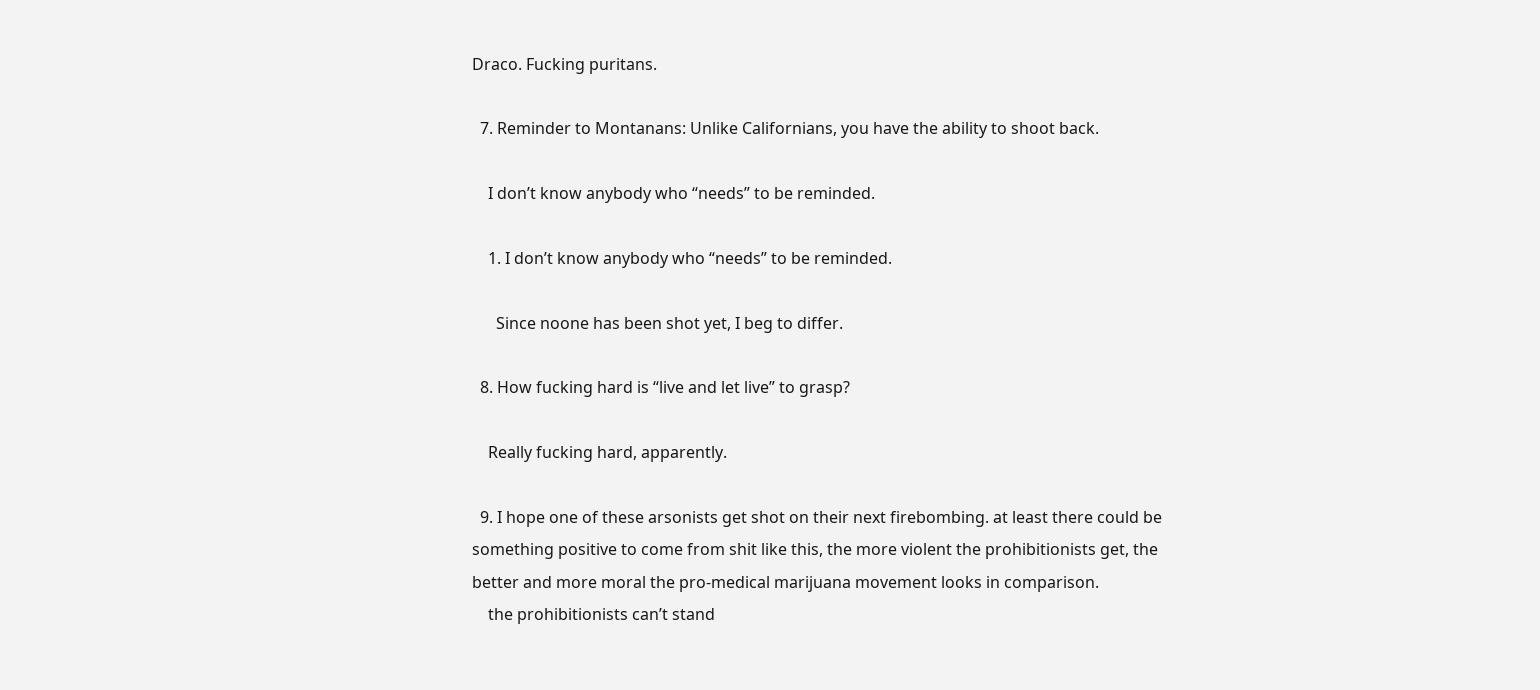Draco. Fucking puritans.

  7. Reminder to Montanans: Unlike Californians, you have the ability to shoot back.

    I don’t know anybody who “needs” to be reminded.

    1. I don’t know anybody who “needs” to be reminded.

      Since noone has been shot yet, I beg to differ.

  8. How fucking hard is “live and let live” to grasp?

    Really fucking hard, apparently.

  9. I hope one of these arsonists get shot on their next firebombing. at least there could be something positive to come from shit like this, the more violent the prohibitionists get, the better and more moral the pro-medical marijuana movement looks in comparison.
    the prohibitionists can’t stand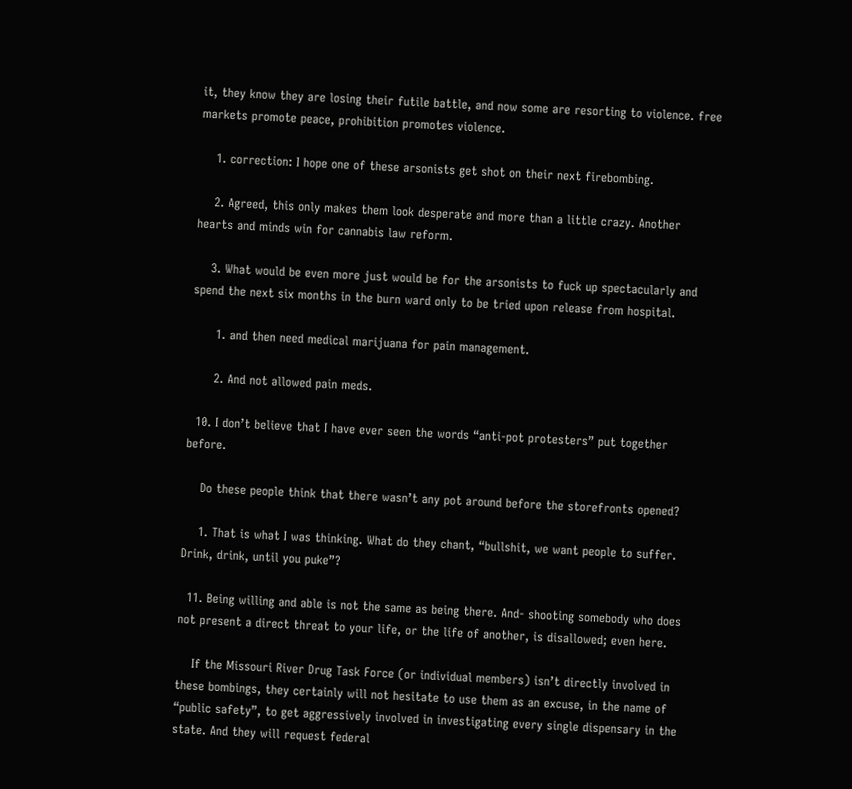it, they know they are losing their futile battle, and now some are resorting to violence. free markets promote peace, prohibition promotes violence.

    1. correction: I hope one of these arsonists get shot on their next firebombing.

    2. Agreed, this only makes them look desperate and more than a little crazy. Another hearts and minds win for cannabis law reform.

    3. What would be even more just would be for the arsonists to fuck up spectacularly and spend the next six months in the burn ward only to be tried upon release from hospital.

      1. and then need medical marijuana for pain management.

      2. And not allowed pain meds.

  10. I don’t believe that I have ever seen the words “anti-pot protesters” put together before.

    Do these people think that there wasn’t any pot around before the storefronts opened?

    1. That is what I was thinking. What do they chant, “bullshit, we want people to suffer. Drink, drink, until you puke”?

  11. Being willing and able is not the same as being there. And- shooting somebody who does not present a direct threat to your life, or the life of another, is disallowed; even here.

    If the Missouri River Drug Task Force (or individual members) isn’t directly involved in these bombings, they certainly will not hesitate to use them as an excuse, in the name of “public safety”, to get aggressively involved in investigating every single dispensary in the state. And they will request federal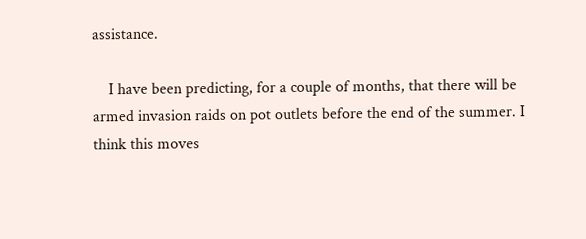assistance.

    I have been predicting, for a couple of months, that there will be armed invasion raids on pot outlets before the end of the summer. I think this moves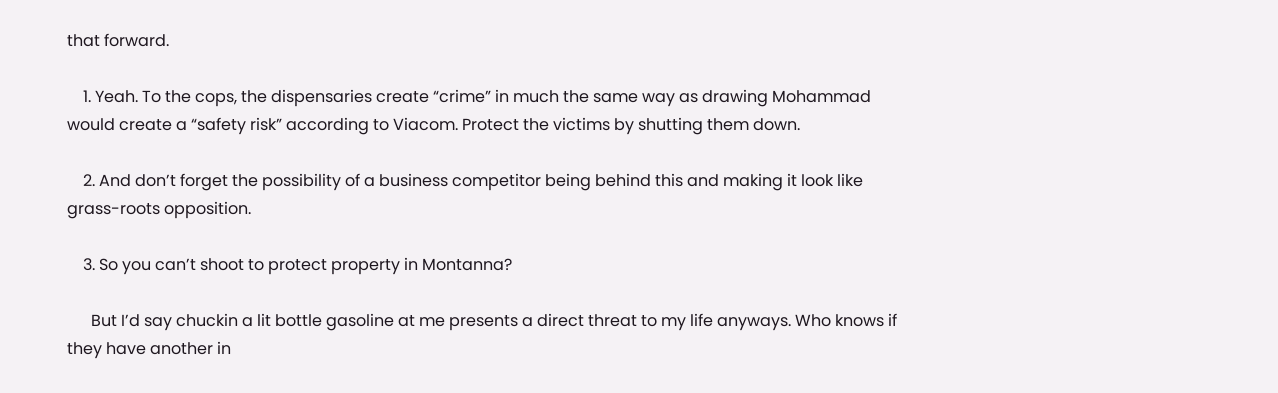that forward.

    1. Yeah. To the cops, the dispensaries create “crime” in much the same way as drawing Mohammad would create a “safety risk” according to Viacom. Protect the victims by shutting them down.

    2. And don’t forget the possibility of a business competitor being behind this and making it look like grass-roots opposition.

    3. So you can’t shoot to protect property in Montanna?

      But I’d say chuckin a lit bottle gasoline at me presents a direct threat to my life anyways. Who knows if they have another in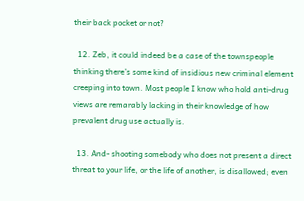their back pocket or not?

  12. Zeb, it could indeed be a case of the townspeople thinking there’s some kind of insidious new criminal element creeping into town. Most people I know who hold anti-drug views are remarably lacking in their knowledge of how prevalent drug use actually is.

  13. And- shooting somebody who does not present a direct threat to your life, or the life of another, is disallowed; even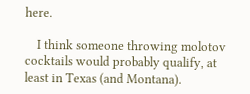here.

    I think someone throwing molotov cocktails would probably qualify, at least in Texas (and Montana).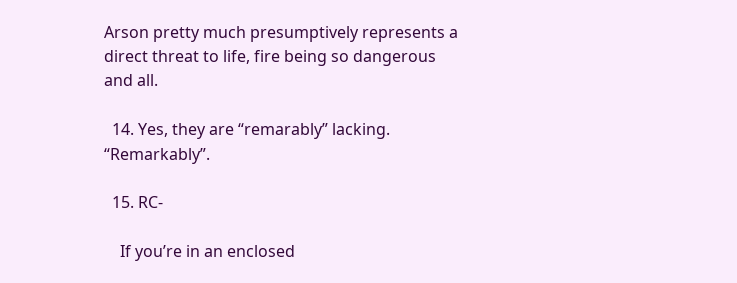Arson pretty much presumptively represents a direct threat to life, fire being so dangerous and all.

  14. Yes, they are “remarably” lacking. “Remarkably”.

  15. RC-

    If you’re in an enclosed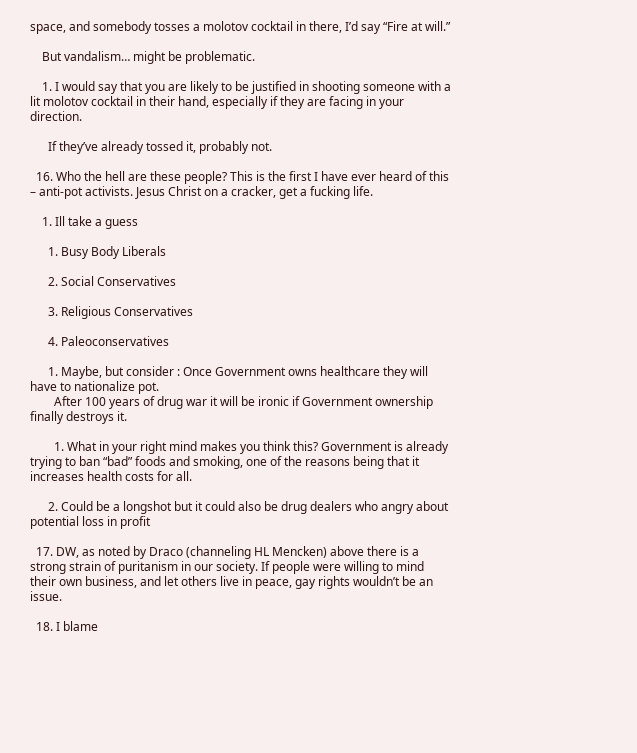space, and somebody tosses a molotov cocktail in there, I’d say “Fire at will.”

    But vandalism… might be problematic.

    1. I would say that you are likely to be justified in shooting someone with a lit molotov cocktail in their hand, especially if they are facing in your direction.

      If they’ve already tossed it, probably not.

  16. Who the hell are these people? This is the first I have ever heard of this – anti-pot activists. Jesus Christ on a cracker, get a fucking life.

    1. Ill take a guess

      1. Busy Body Liberals

      2. Social Conservatives

      3. Religious Conservatives

      4. Paleoconservatives

      1. Maybe, but consider : Once Government owns healthcare they will have to nationalize pot.
        After 100 years of drug war it will be ironic if Government ownership finally destroys it.

        1. What in your right mind makes you think this? Government is already trying to ban “bad” foods and smoking, one of the reasons being that it increases health costs for all.

      2. Could be a longshot but it could also be drug dealers who angry about potential loss in profit

  17. DW, as noted by Draco (channeling HL Mencken) above there is a strong strain of puritanism in our society. If people were willing to mind their own business, and let others live in peace, gay rights wouldn’t be an issue.

  18. I blame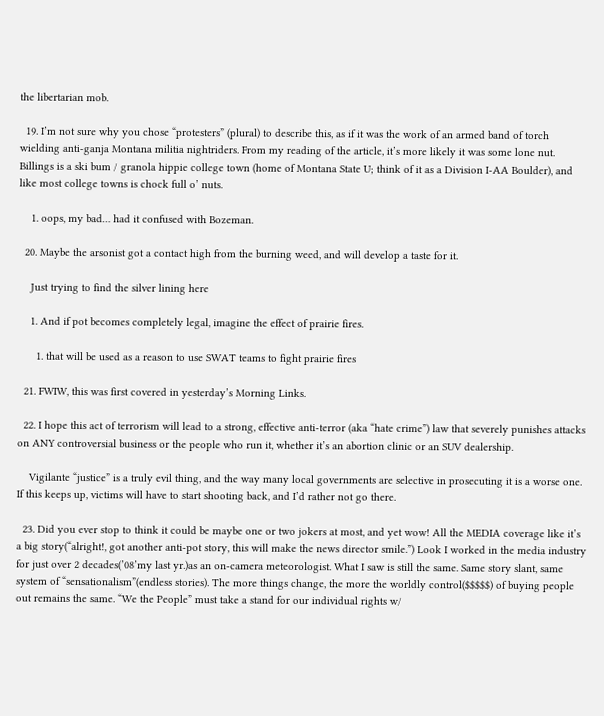the libertarian mob.

  19. I’m not sure why you chose “protesters” (plural) to describe this, as if it was the work of an armed band of torch wielding anti-ganja Montana militia nightriders. From my reading of the article, it’s more likely it was some lone nut. Billings is a ski bum / granola hippie college town (home of Montana State U; think of it as a Division I-AA Boulder), and like most college towns is chock full o’ nuts.

    1. oops, my bad… had it confused with Bozeman.

  20. Maybe the arsonist got a contact high from the burning weed, and will develop a taste for it.

    Just trying to find the silver lining here

    1. And if pot becomes completely legal, imagine the effect of prairie fires.

      1. that will be used as a reason to use SWAT teams to fight prairie fires

  21. FWIW, this was first covered in yesterday’s Morning Links.

  22. I hope this act of terrorism will lead to a strong, effective anti-terror (aka “hate crime”) law that severely punishes attacks on ANY controversial business or the people who run it, whether it’s an abortion clinic or an SUV dealership.

    Vigilante “justice” is a truly evil thing, and the way many local governments are selective in prosecuting it is a worse one. If this keeps up, victims will have to start shooting back, and I’d rather not go there.

  23. Did you ever stop to think it could be maybe one or two jokers at most, and yet wow! All the MEDIA coverage like it’s a big story(“alright!, got another anti-pot story, this will make the news director smile.”) Look I worked in the media industry for just over 2 decades(’08’my last yr.)as an on-camera meteorologist. What I saw is still the same. Same story slant, same system of “sensationalism”(endless stories). The more things change, the more the worldly control($$$$$) of buying people out remains the same. “We the People” must take a stand for our individual rights w/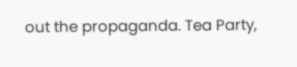out the propaganda. Tea Party,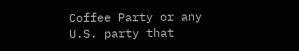Coffee Party or any U.S. party that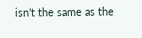isn’t the same as the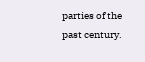parties of the past century.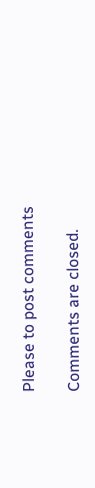Please to post comments

Comments are closed.